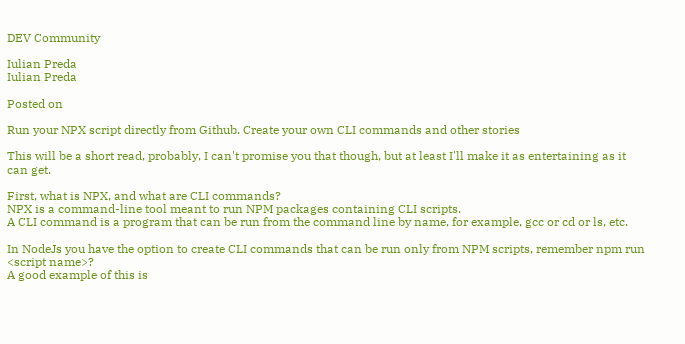DEV Community

Iulian Preda
Iulian Preda

Posted on

Run your NPX script directly from Github. Create your own CLI commands and other stories

This will be a short read, probably, I can't promise you that though, but at least I'll make it as entertaining as it can get.

First, what is NPX, and what are CLI commands?
NPX is a command-line tool meant to run NPM packages containing CLI scripts.
A CLI command is a program that can be run from the command line by name, for example, gcc or cd or ls, etc.

In NodeJs you have the option to create CLI commands that can be run only from NPM scripts, remember npm run <script name>?
A good example of this is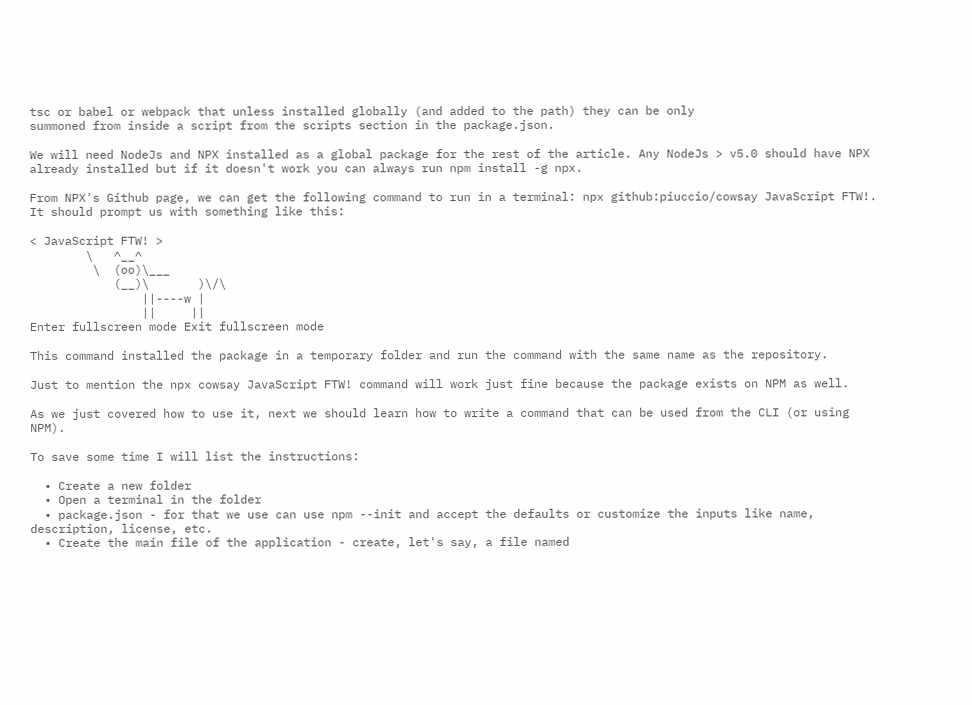tsc or babel or webpack that unless installed globally (and added to the path) they can be only
summoned from inside a script from the scripts section in the package.json.

We will need NodeJs and NPX installed as a global package for the rest of the article. Any NodeJs > v5.0 should have NPX already installed but if it doesn't work you can always run npm install -g npx.

From NPX's Github page, we can get the following command to run in a terminal: npx github:piuccio/cowsay JavaScript FTW!.
It should prompt us with something like this:

< JavaScript FTW! >
        \   ^__^
         \  (oo)\___
            (__)\       )\/\
                ||----w |
                ||     ||
Enter fullscreen mode Exit fullscreen mode

This command installed the package in a temporary folder and run the command with the same name as the repository.

Just to mention the npx cowsay JavaScript FTW! command will work just fine because the package exists on NPM as well.

As we just covered how to use it, next we should learn how to write a command that can be used from the CLI (or using NPM).

To save some time I will list the instructions:

  • Create a new folder
  • Open a terminal in the folder
  • package.json - for that we use can use npm --init and accept the defaults or customize the inputs like name, description, license, etc.
  • Create the main file of the application - create, let's say, a file named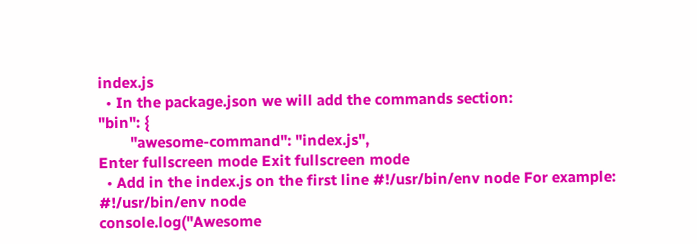index.js
  • In the package.json we will add the commands section:
"bin": {
        "awesome-command": "index.js",
Enter fullscreen mode Exit fullscreen mode
  • Add in the index.js on the first line #!/usr/bin/env node For example:
#!/usr/bin/env node
console.log("Awesome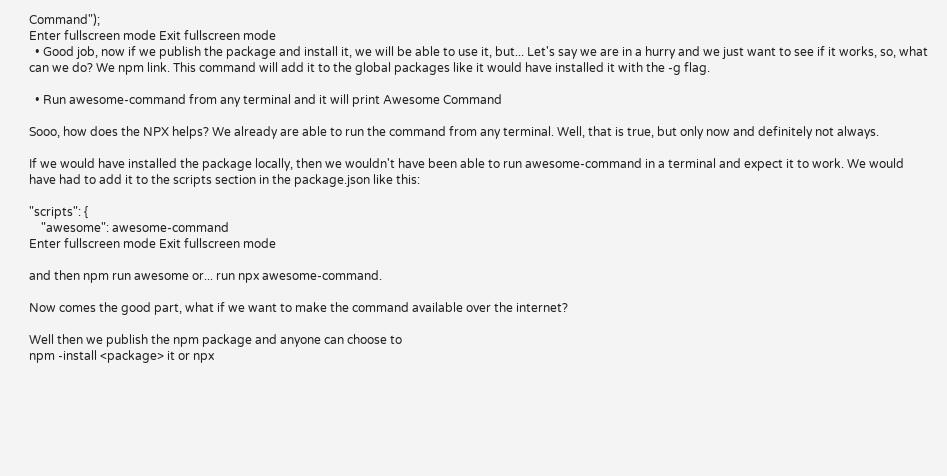Command");
Enter fullscreen mode Exit fullscreen mode
  • Good job, now if we publish the package and install it, we will be able to use it, but... Let's say we are in a hurry and we just want to see if it works, so, what can we do? We npm link. This command will add it to the global packages like it would have installed it with the -g flag.

  • Run awesome-command from any terminal and it will print Awesome Command

Sooo, how does the NPX helps? We already are able to run the command from any terminal. Well, that is true, but only now and definitely not always.

If we would have installed the package locally, then we wouldn't have been able to run awesome-command in a terminal and expect it to work. We would have had to add it to the scripts section in the package.json like this:

"scripts": {
    "awesome": awesome-command
Enter fullscreen mode Exit fullscreen mode

and then npm run awesome or... run npx awesome-command.

Now comes the good part, what if we want to make the command available over the internet?

Well then we publish the npm package and anyone can choose to
npm -install <package> it or npx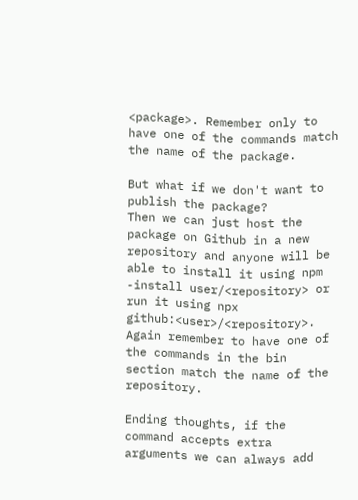<package>. Remember only to have one of the commands match the name of the package.

But what if we don't want to publish the package?
Then we can just host the package on Github in a new repository and anyone will be able to install it using npm -install user/<repository> or run it using npx github:<user>/<repository>. Again remember to have one of the commands in the bin section match the name of the repository.

Ending thoughts, if the command accepts extra arguments we can always add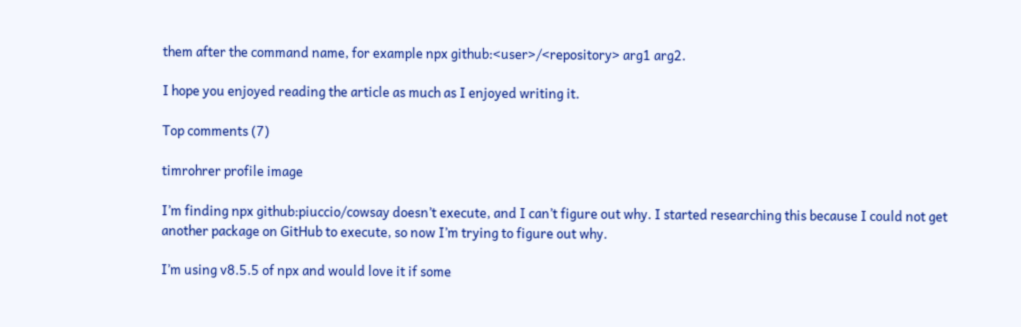them after the command name, for example npx github:<user>/<repository> arg1 arg2.

I hope you enjoyed reading the article as much as I enjoyed writing it.

Top comments (7)

timrohrer profile image

I’m finding npx github:piuccio/cowsay doesn’t execute, and I can’t figure out why. I started researching this because I could not get another package on GitHub to execute, so now I’m trying to figure out why.

I’m using v8.5.5 of npx and would love it if some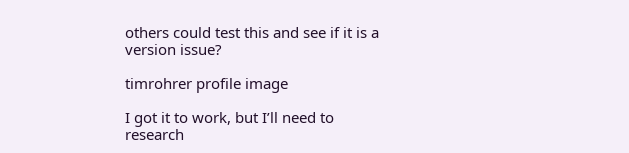others could test this and see if it is a version issue?

timrohrer profile image

I got it to work, but I’ll need to research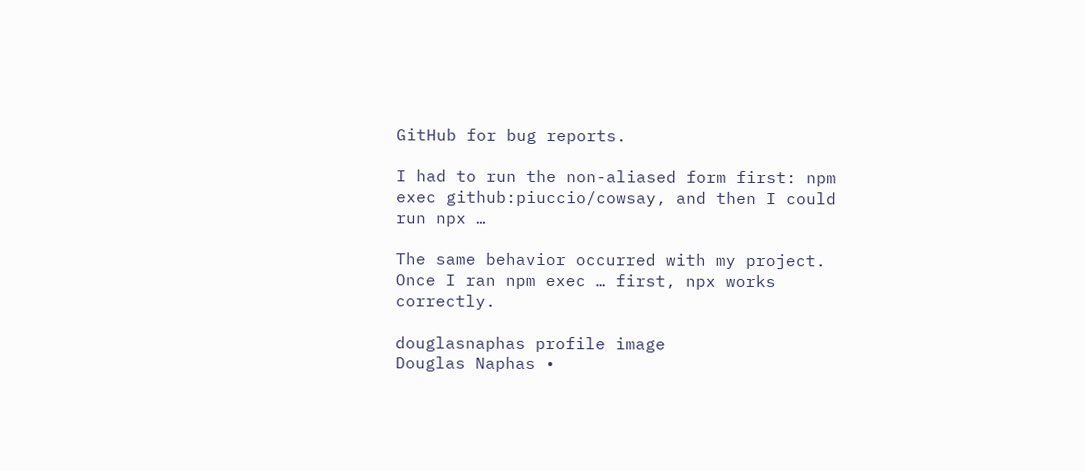GitHub for bug reports.

I had to run the non-aliased form first: npm exec github:piuccio/cowsay, and then I could run npx …

The same behavior occurred with my project. Once I ran npm exec … first, npx works correctly.

douglasnaphas profile image
Douglas Naphas •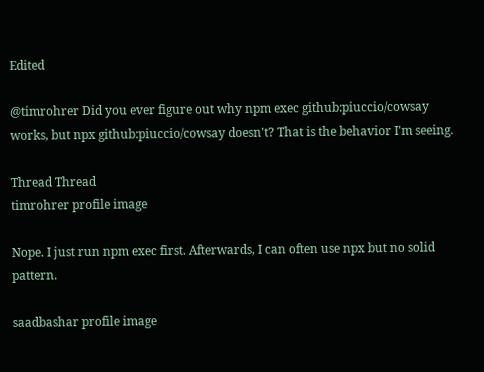Edited

@timrohrer Did you ever figure out why npm exec github:piuccio/cowsay works, but npx github:piuccio/cowsay doesn't? That is the behavior I'm seeing.

Thread Thread
timrohrer profile image

Nope. I just run npm exec first. Afterwards, I can often use npx but no solid pattern.

saadbashar profile image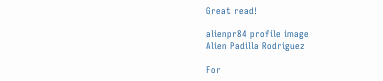Great read!

alienpr84 profile image
Alien Padilla Rodriguez

For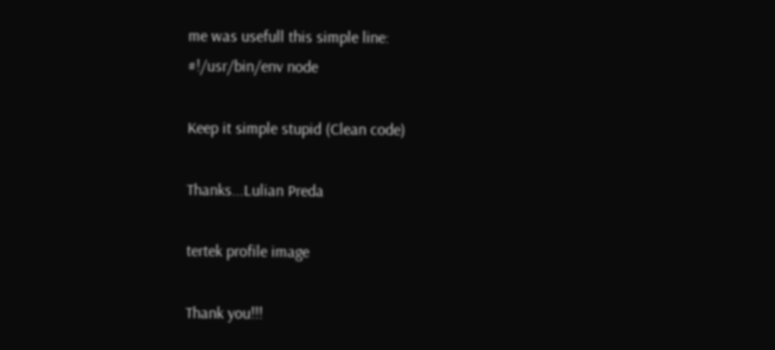me was usefull this simple line:
#!/usr/bin/env node

Keep it simple stupid (Clean code)

Thanks...Lulian Preda

tertek profile image

Thank you!!!